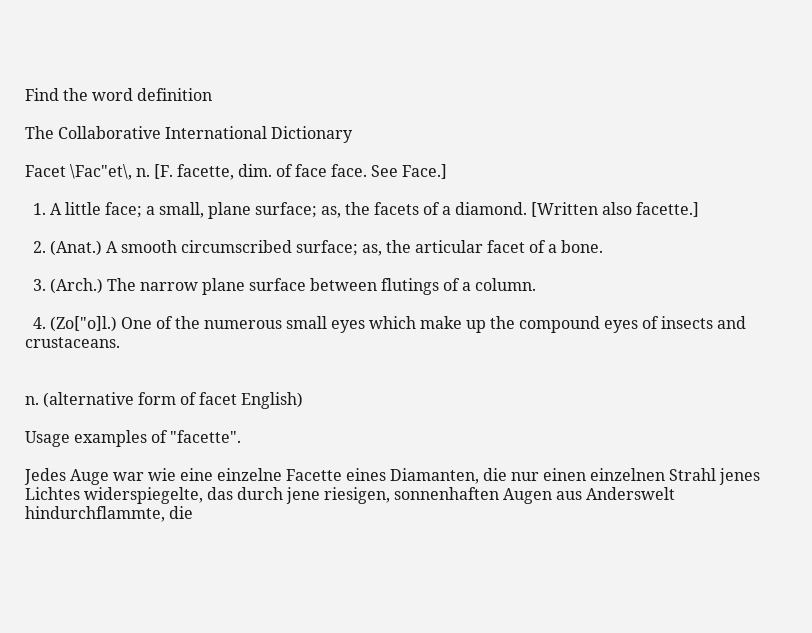Find the word definition

The Collaborative International Dictionary

Facet \Fac"et\, n. [F. facette, dim. of face face. See Face.]

  1. A little face; a small, plane surface; as, the facets of a diamond. [Written also facette.]

  2. (Anat.) A smooth circumscribed surface; as, the articular facet of a bone.

  3. (Arch.) The narrow plane surface between flutings of a column.

  4. (Zo["o]l.) One of the numerous small eyes which make up the compound eyes of insects and crustaceans.


n. (alternative form of facet English)

Usage examples of "facette".

Jedes Auge war wie eine einzelne Facette eines Diamanten, die nur einen einzelnen Strahl jenes Lichtes widerspiegelte, das durch jene riesigen, sonnenhaften Augen aus Anderswelt hindurchflammte, die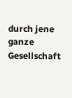durch jene ganze Gesellschaft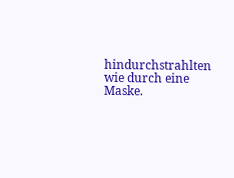hindurchstrahlten wie durch eine Maske.